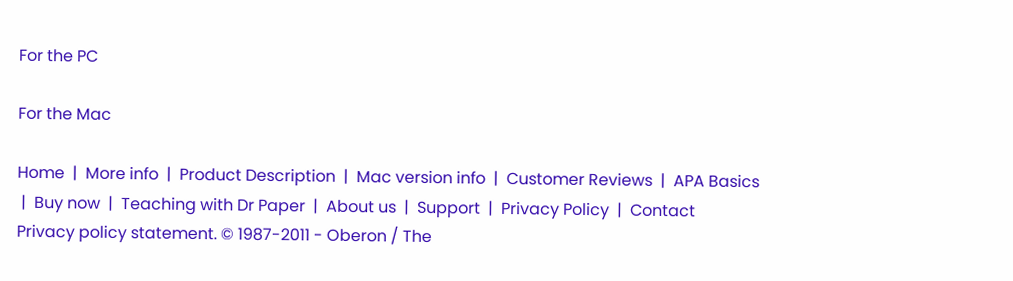For the PC

For the Mac

Home  |  More info  |  Product Description  |  Mac version info  |  Customer Reviews  |  APA Basics
 |  Buy now  |  Teaching with Dr Paper  |  About us  |  Support  |  Privacy Policy  |  Contact
Privacy policy statement. © 1987-2011 - Oberon / The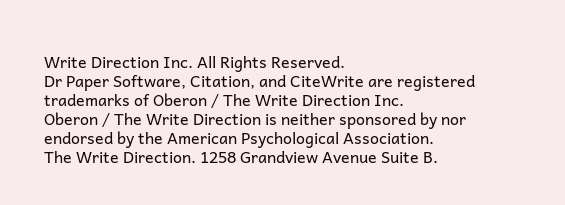Write Direction Inc. All Rights Reserved.
Dr Paper Software, Citation, and CiteWrite are registered trademarks of Oberon / The Write Direction Inc.
Oberon / The Write Direction is neither sponsored by nor endorsed by the American Psychological Association.
The Write Direction. 1258 Grandview Avenue Suite B.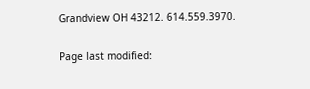Grandview OH 43212. 614.559.3970.

Page last modified: